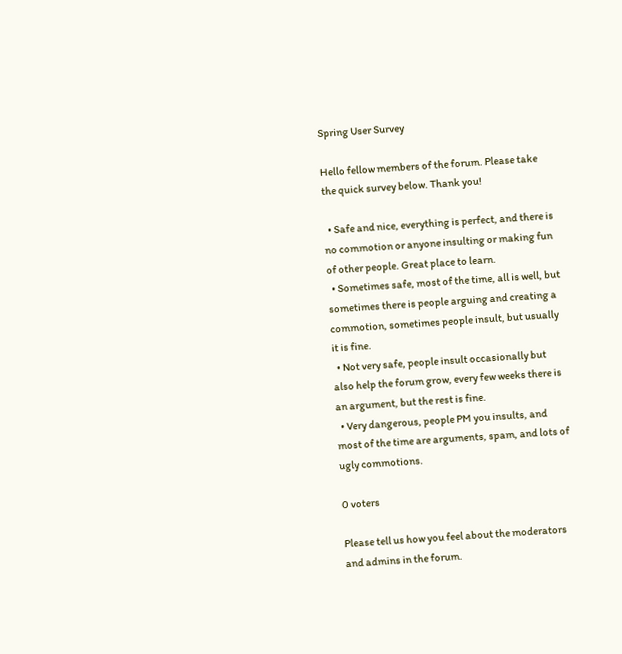Spring User Survey

Hello fellow members of the forum. Please take the quick survey below. Thank you!

  • Safe and nice, everything is perfect, and there is no commotion or anyone insulting or making fun of other people. Great place to learn.
  • Sometimes safe, most of the time, all is well, but sometimes there is people arguing and creating a commotion, sometimes people insult, but usually it is fine.
  • Not very safe, people insult occasionally but also help the forum grow, every few weeks there is an argument, but the rest is fine.
  • Very dangerous, people PM you insults, and most of the time are arguments, spam, and lots of ugly commotions.

0 voters

Please tell us how you feel about the moderators and admins in the forum.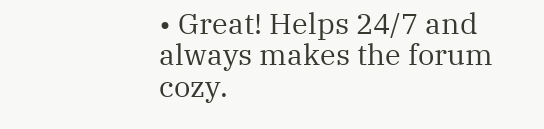• Great! Helps 24/7 and always makes the forum cozy.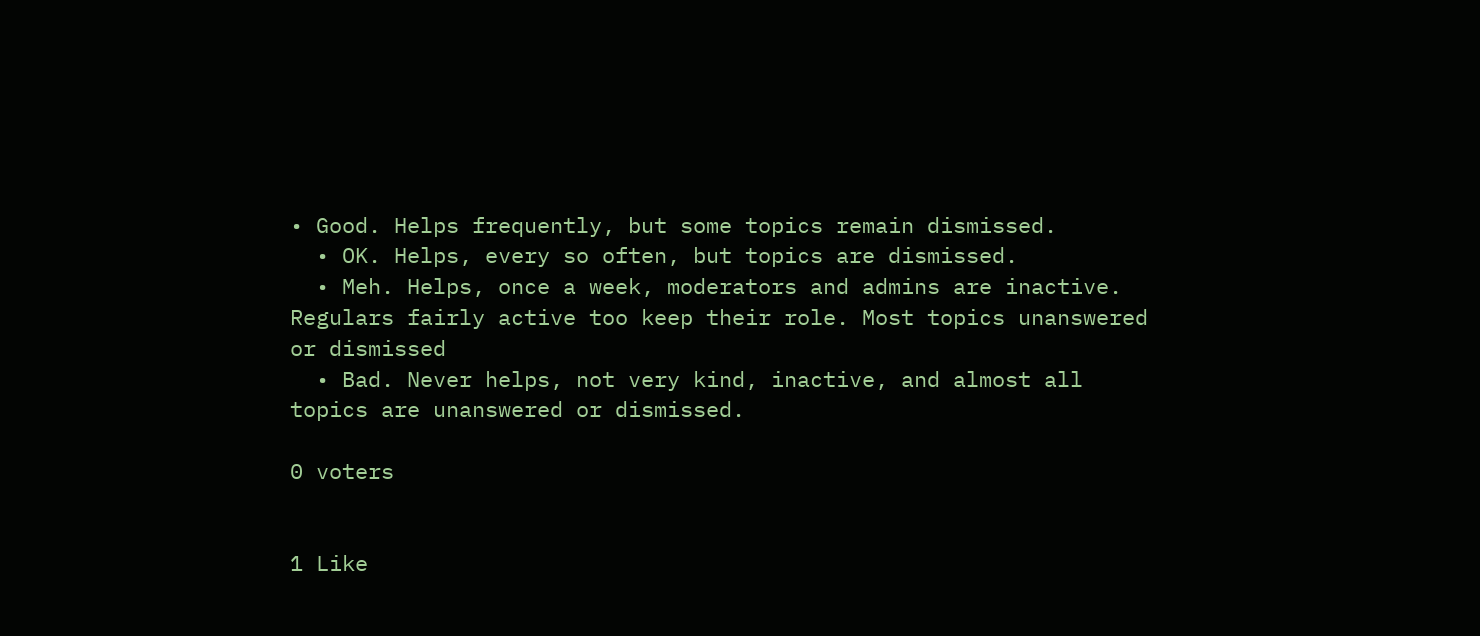• Good. Helps frequently, but some topics remain dismissed.
  • OK. Helps, every so often, but topics are dismissed.
  • Meh. Helps, once a week, moderators and admins are inactive. Regulars fairly active too keep their role. Most topics unanswered or dismissed
  • Bad. Never helps, not very kind, inactive, and almost all topics are unanswered or dismissed.

0 voters


1 Like